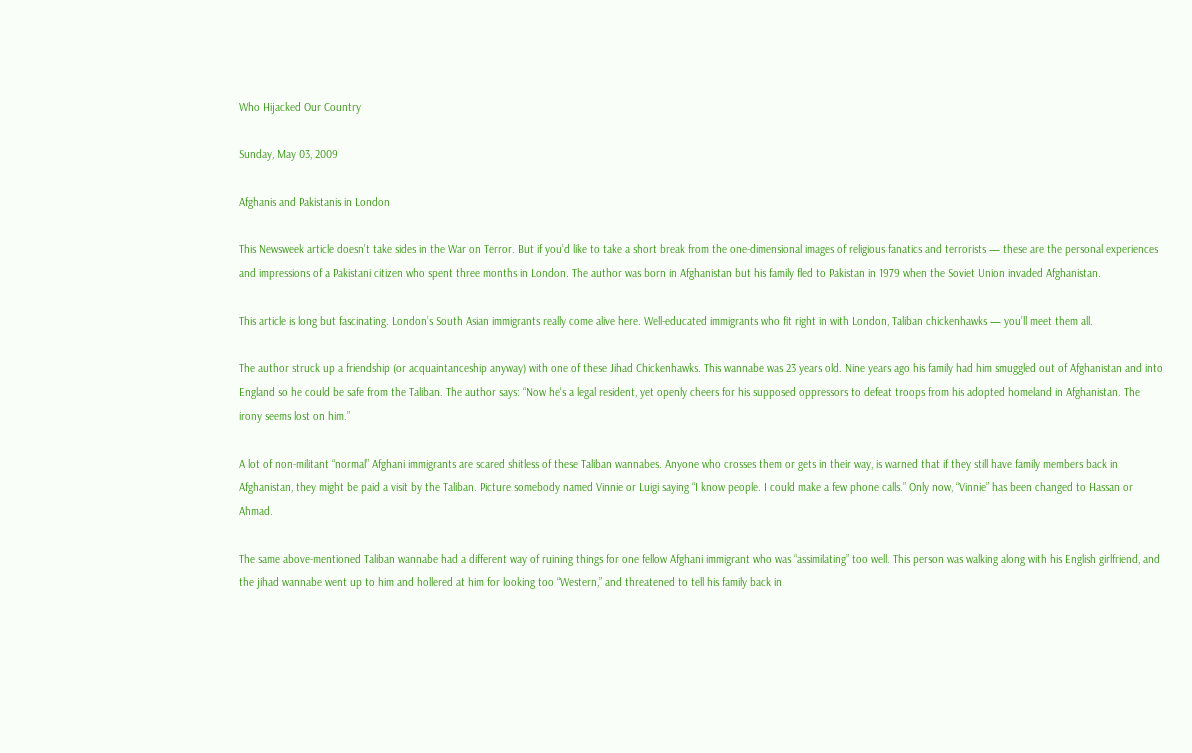Who Hijacked Our Country

Sunday, May 03, 2009

Afghanis and Pakistanis in London

This Newsweek article doesn’t take sides in the War on Terror. But if you’d like to take a short break from the one-dimensional images of religious fanatics and terrorists — these are the personal experiences and impressions of a Pakistani citizen who spent three months in London. The author was born in Afghanistan but his family fled to Pakistan in 1979 when the Soviet Union invaded Afghanistan.

This article is long but fascinating. London’s South Asian immigrants really come alive here. Well-educated immigrants who fit right in with London, Taliban chickenhawks — you’ll meet them all.

The author struck up a friendship (or acquaintanceship anyway) with one of these Jihad Chickenhawks. This wannabe was 23 years old. Nine years ago his family had him smuggled out of Afghanistan and into England so he could be safe from the Taliban. The author says: “Now he's a legal resident, yet openly cheers for his supposed oppressors to defeat troops from his adopted homeland in Afghanistan. The irony seems lost on him.”

A lot of non-militant “normal” Afghani immigrants are scared shitless of these Taliban wannabes. Anyone who crosses them or gets in their way, is warned that if they still have family members back in Afghanistan, they might be paid a visit by the Taliban. Picture somebody named Vinnie or Luigi saying “I know people. I could make a few phone calls.” Only now, “Vinnie” has been changed to Hassan or Ahmad.

The same above-mentioned Taliban wannabe had a different way of ruining things for one fellow Afghani immigrant who was “assimilating” too well. This person was walking along with his English girlfriend, and the jihad wannabe went up to him and hollered at him for looking too “Western,” and threatened to tell his family back in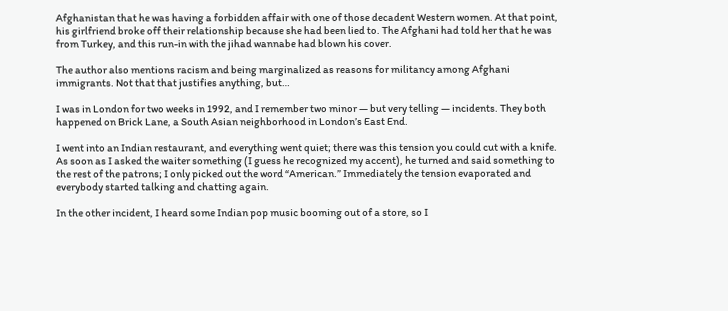Afghanistan that he was having a forbidden affair with one of those decadent Western women. At that point, his girlfriend broke off their relationship because she had been lied to. The Afghani had told her that he was from Turkey, and this run-in with the jihad wannabe had blown his cover.

The author also mentions racism and being marginalized as reasons for militancy among Afghani immigrants. Not that that justifies anything, but…

I was in London for two weeks in 1992, and I remember two minor — but very telling — incidents. They both happened on Brick Lane, a South Asian neighborhood in London’s East End.

I went into an Indian restaurant, and everything went quiet; there was this tension you could cut with a knife. As soon as I asked the waiter something (I guess he recognized my accent), he turned and said something to the rest of the patrons; I only picked out the word “American.” Immediately the tension evaporated and everybody started talking and chatting again.

In the other incident, I heard some Indian pop music booming out of a store, so I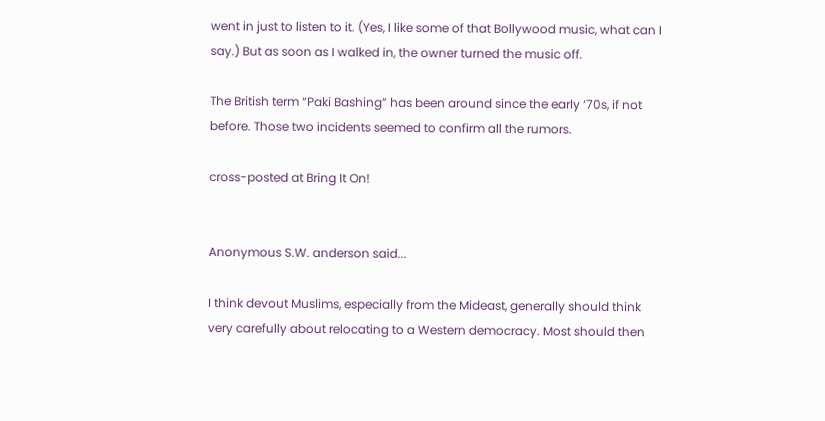went in just to listen to it. (Yes, I like some of that Bollywood music, what can I say.) But as soon as I walked in, the owner turned the music off.

The British term “Paki Bashing” has been around since the early ‘70s, if not before. Those two incidents seemed to confirm all the rumors.

cross-posted at Bring It On!


Anonymous S.W. anderson said...

I think devout Muslims, especially from the Mideast, generally should think very carefully about relocating to a Western democracy. Most should then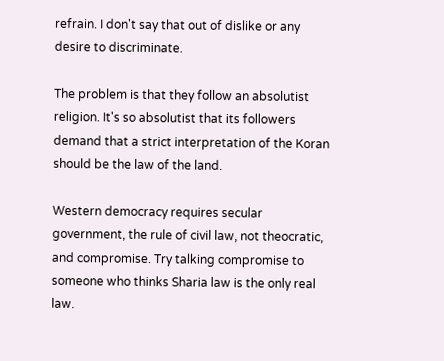refrain. I don't say that out of dislike or any desire to discriminate.

The problem is that they follow an absolutist religion. It's so absolutist that its followers demand that a strict interpretation of the Koran should be the law of the land.

Western democracy requires secular government, the rule of civil law, not theocratic, and compromise. Try talking compromise to someone who thinks Sharia law is the only real law.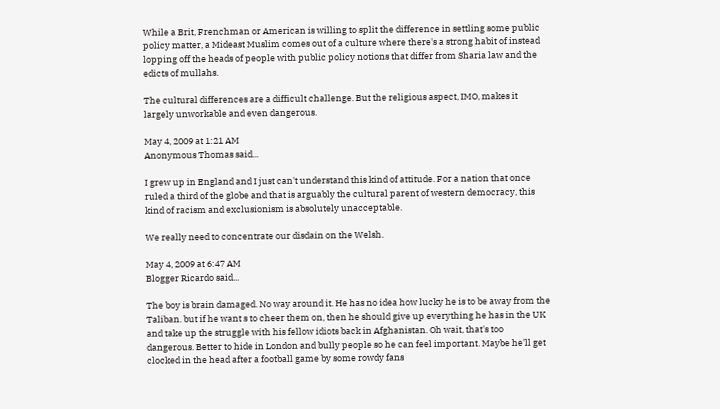While a Brit, Frenchman or American is willing to split the difference in settling some public policy matter, a Mideast Muslim comes out of a culture where there's a strong habit of instead lopping off the heads of people with public policy notions that differ from Sharia law and the edicts of mullahs.

The cultural differences are a difficult challenge. But the religious aspect, IMO, makes it largely unworkable and even dangerous.

May 4, 2009 at 1:21 AM
Anonymous Thomas said...

I grew up in England and I just can't understand this kind of attitude. For a nation that once ruled a third of the globe and that is arguably the cultural parent of western democracy, this kind of racism and exclusionism is absolutely unacceptable.

We really need to concentrate our disdain on the Welsh.

May 4, 2009 at 6:47 AM
Blogger Ricardo said...

The boy is brain damaged. No way around it. He has no idea how lucky he is to be away from the Taliban. but if he want s to cheer them on, then he should give up everything he has in the UK and take up the struggle with his fellow idiots back in Afghanistan. Oh wait, that's too dangerous. Better to hide in London and bully people so he can feel important. Maybe he'll get clocked in the head after a football game by some rowdy fans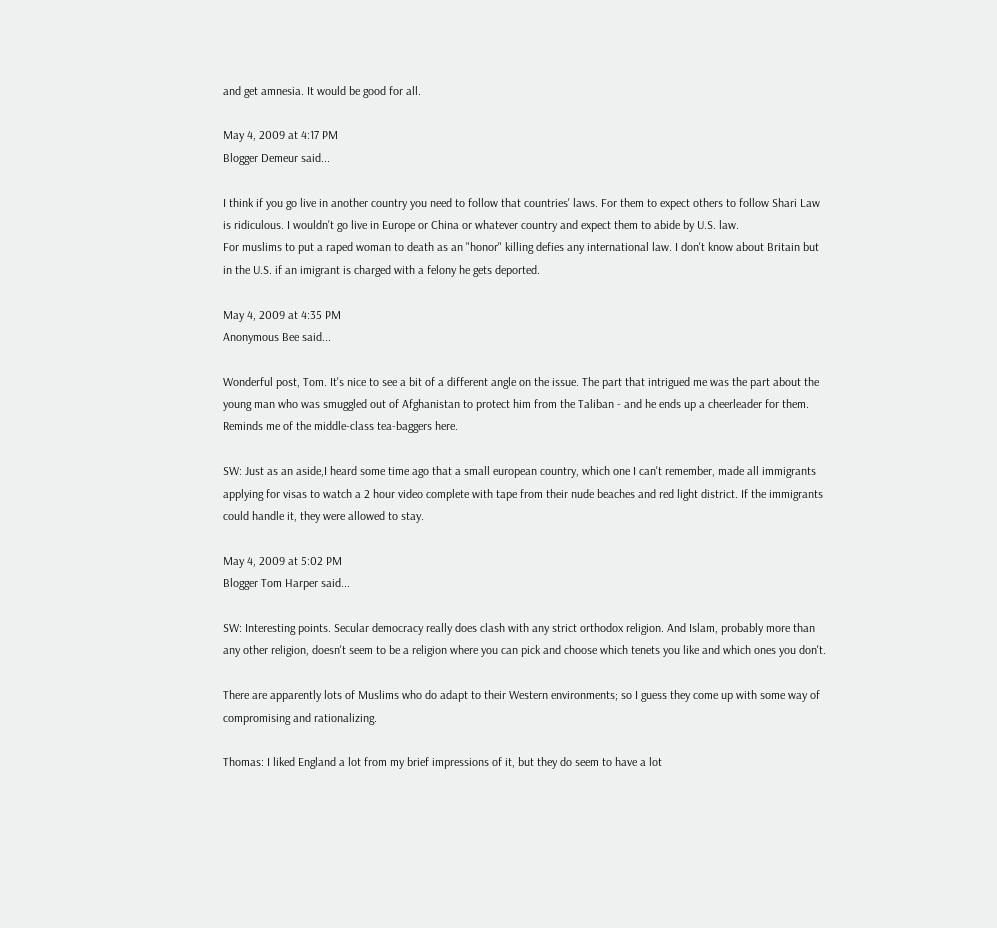and get amnesia. It would be good for all.

May 4, 2009 at 4:17 PM
Blogger Demeur said...

I think if you go live in another country you need to follow that countries' laws. For them to expect others to follow Shari Law is ridiculous. I wouldn't go live in Europe or China or whatever country and expect them to abide by U.S. law.
For muslims to put a raped woman to death as an "honor" killing defies any international law. I don't know about Britain but in the U.S. if an imigrant is charged with a felony he gets deported.

May 4, 2009 at 4:35 PM
Anonymous Bee said...

Wonderful post, Tom. It's nice to see a bit of a different angle on the issue. The part that intrigued me was the part about the young man who was smuggled out of Afghanistan to protect him from the Taliban - and he ends up a cheerleader for them. Reminds me of the middle-class tea-baggers here.

SW: Just as an aside,I heard some time ago that a small european country, which one I can't remember, made all immigrants applying for visas to watch a 2 hour video complete with tape from their nude beaches and red light district. If the immigrants could handle it, they were allowed to stay.

May 4, 2009 at 5:02 PM
Blogger Tom Harper said...

SW: Interesting points. Secular democracy really does clash with any strict orthodox religion. And Islam, probably more than any other religion, doesn't seem to be a religion where you can pick and choose which tenets you like and which ones you don't.

There are apparently lots of Muslims who do adapt to their Western environments; so I guess they come up with some way of compromising and rationalizing.

Thomas: I liked England a lot from my brief impressions of it, but they do seem to have a lot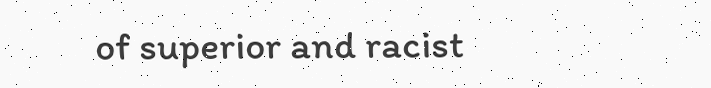of superior and racist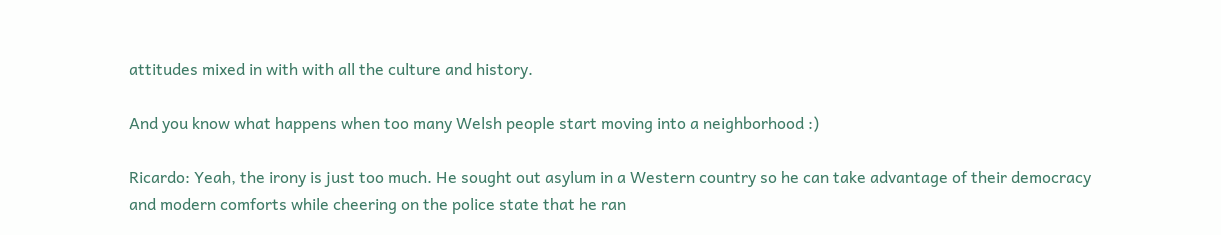attitudes mixed in with with all the culture and history.

And you know what happens when too many Welsh people start moving into a neighborhood :)

Ricardo: Yeah, the irony is just too much. He sought out asylum in a Western country so he can take advantage of their democracy and modern comforts while cheering on the police state that he ran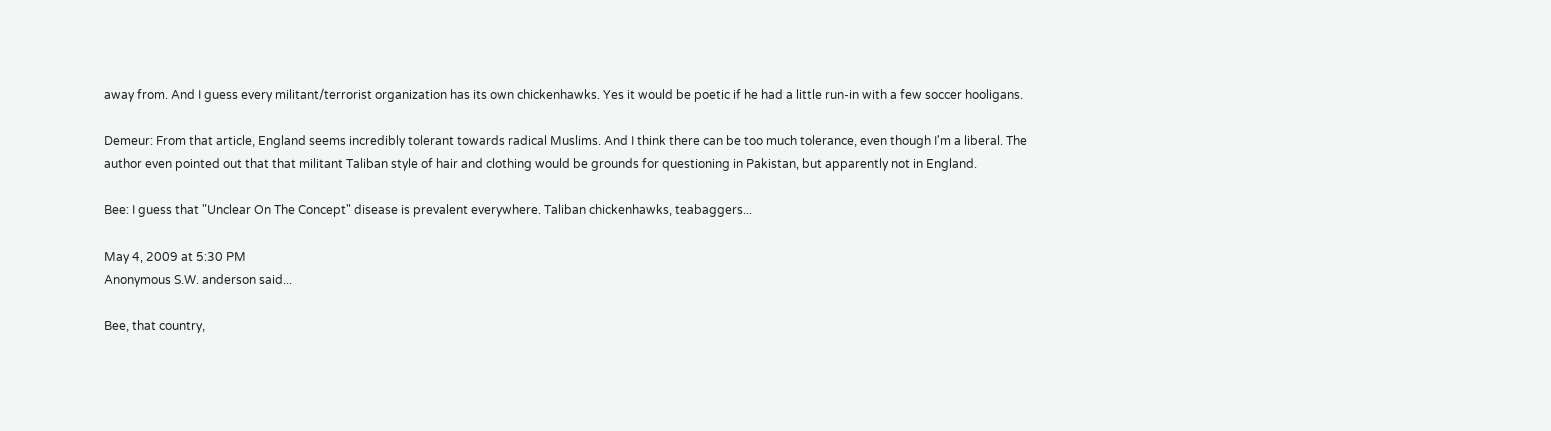away from. And I guess every militant/terrorist organization has its own chickenhawks. Yes it would be poetic if he had a little run-in with a few soccer hooligans.

Demeur: From that article, England seems incredibly tolerant towards radical Muslims. And I think there can be too much tolerance, even though I'm a liberal. The author even pointed out that that militant Taliban style of hair and clothing would be grounds for questioning in Pakistan, but apparently not in England.

Bee: I guess that "Unclear On The Concept" disease is prevalent everywhere. Taliban chickenhawks, teabaggers...

May 4, 2009 at 5:30 PM
Anonymous S.W. anderson said...

Bee, that country,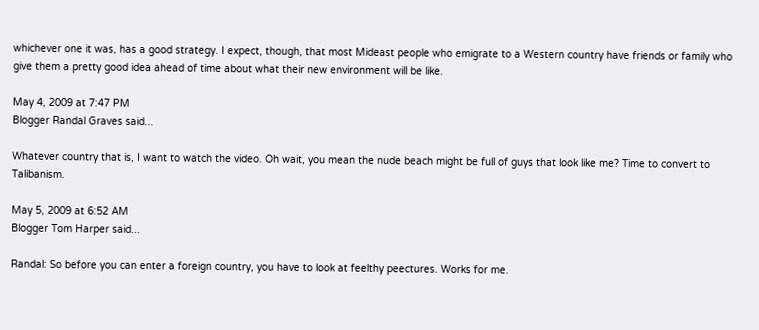whichever one it was, has a good strategy. I expect, though, that most Mideast people who emigrate to a Western country have friends or family who give them a pretty good idea ahead of time about what their new environment will be like.

May 4, 2009 at 7:47 PM
Blogger Randal Graves said...

Whatever country that is, I want to watch the video. Oh wait, you mean the nude beach might be full of guys that look like me? Time to convert to Talibanism.

May 5, 2009 at 6:52 AM
Blogger Tom Harper said...

Randal: So before you can enter a foreign country, you have to look at feelthy peectures. Works for me.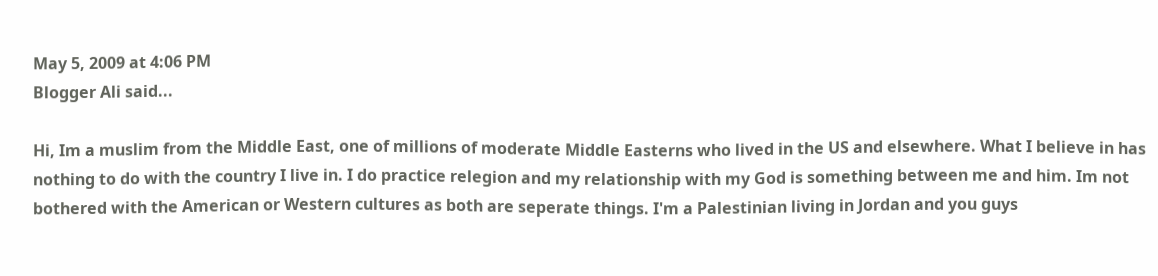May 5, 2009 at 4:06 PM
Blogger Ali said...

Hi, Im a muslim from the Middle East, one of millions of moderate Middle Easterns who lived in the US and elsewhere. What I believe in has nothing to do with the country I live in. I do practice relegion and my relationship with my God is something between me and him. Im not bothered with the American or Western cultures as both are seperate things. I'm a Palestinian living in Jordan and you guys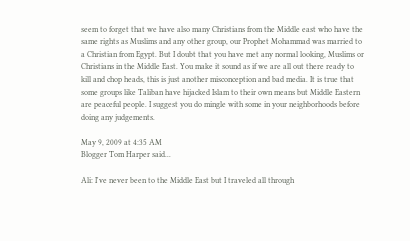seem to forget that we have also many Christians from the Middle east who have the same rights as Muslims and any other group, our Prophet Mohammad was married to a Christian from Egypt. But I doubt that you have met any normal looking, Muslims or Christians in the Middle East. You make it sound as if we are all out there ready to kill and chop heads, this is just another misconception and bad media. It is true that some groups like Taliban have hijacked Islam to their own means but Middle Eastern are peaceful people. I suggest you do mingle with some in your neighborhoods before doing any judgements.

May 9, 2009 at 4:35 AM
Blogger Tom Harper said...

Ali: I've never been to the Middle East but I traveled all through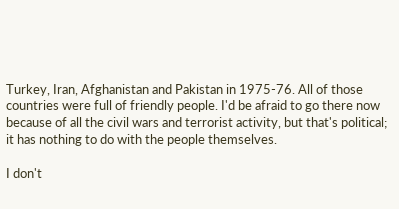Turkey, Iran, Afghanistan and Pakistan in 1975-76. All of those countries were full of friendly people. I'd be afraid to go there now because of all the civil wars and terrorist activity, but that's political; it has nothing to do with the people themselves.

I don't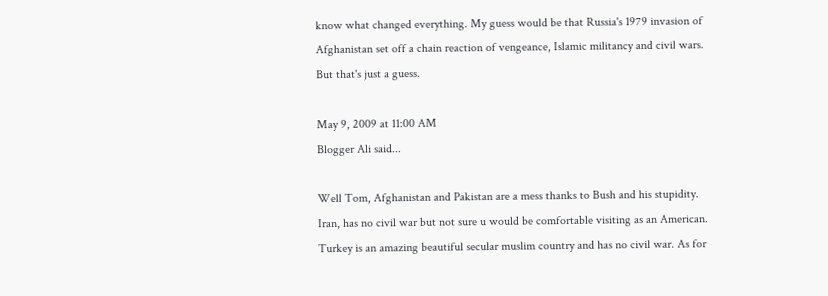know what changed everything. My guess would be that Russia's 1979 invasion of Afghanistan set off a chain reaction of vengeance, Islamic militancy and civil wars. But that's just a guess.

May 9, 2009 at 11:00 AM
Blogger Ali said...

Well Tom, Afghanistan and Pakistan are a mess thanks to Bush and his stupidity. Iran, has no civil war but not sure u would be comfortable visiting as an American. Turkey is an amazing beautiful secular muslim country and has no civil war. As for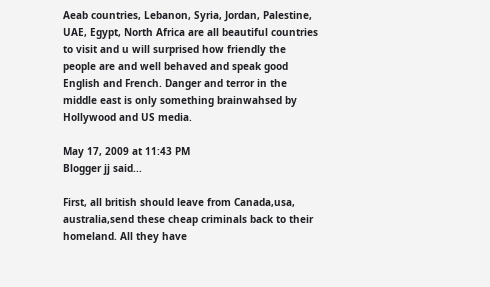Aeab countries, Lebanon, Syria, Jordan, Palestine, UAE, Egypt, North Africa are all beautiful countries to visit and u will surprised how friendly the people are and well behaved and speak good English and French. Danger and terror in the middle east is only something brainwahsed by Hollywood and US media.

May 17, 2009 at 11:43 PM
Blogger jj said...

First, all british should leave from Canada,usa, australia,send these cheap criminals back to their homeland. All they have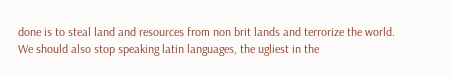done is to steal land and resources from non brit lands and terrorize the world.
We should also stop speaking latin languages, the ugliest in the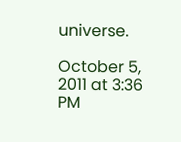universe.

October 5, 2011 at 3:36 PM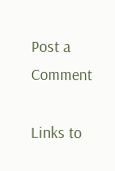Post a Comment

Links to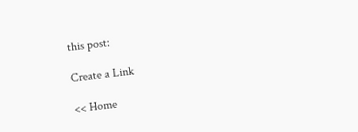this post:

Create a Link

<< Home